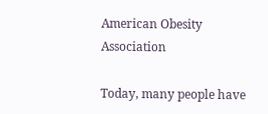American Obesity Association

Today, many people have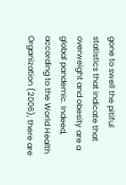gone to swell the pitiful statistics that indicate that overweight and obesity are a global pandemic. Indeed, according to the World Health Organization (2006), there are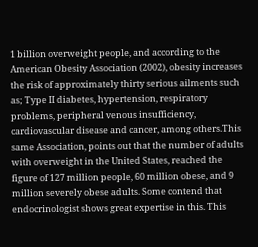1 billion overweight people, and according to the American Obesity Association (2002), obesity increases the risk of approximately thirty serious ailments such as; Type II diabetes, hypertension, respiratory problems, peripheral venous insufficiency, cardiovascular disease and cancer, among others.This same Association, points out that the number of adults with overweight in the United States, reached the figure of 127 million people, 60 million obese, and 9 million severely obese adults. Some contend that endocrinologist shows great expertise in this. This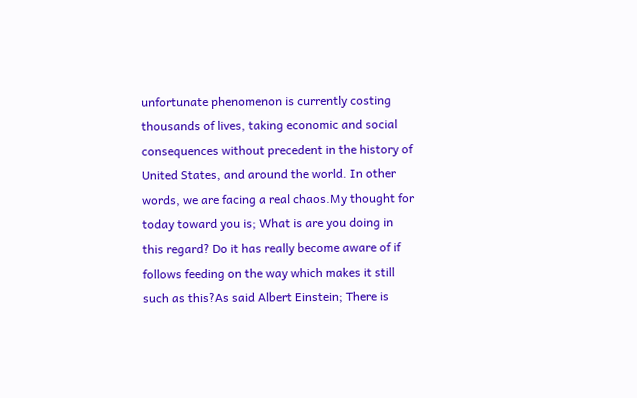unfortunate phenomenon is currently costing thousands of lives, taking economic and social consequences without precedent in the history of United States, and around the world. In other words, we are facing a real chaos.My thought for today toward you is; What is are you doing in this regard? Do it has really become aware of if follows feeding on the way which makes it still such as this?As said Albert Einstein; There is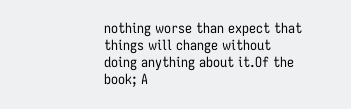nothing worse than expect that things will change without doing anything about it.Of the book; A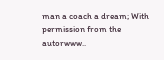man a coach a dream; With permission from the autorwww..